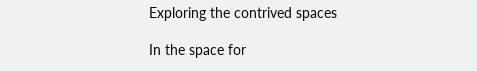Exploring the contrived spaces

In the space for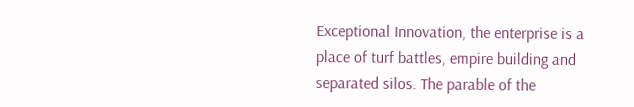Exceptional Innovation, the enterprise is a place of turf battles, empire building and separated silos. The parable of the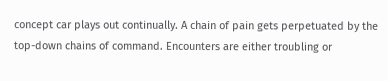concept car plays out continually. A chain of pain gets perpetuated by the top-down chains of command. Encounters are either troubling or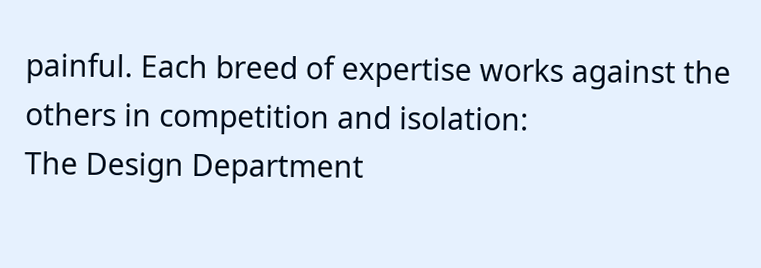painful. Each breed of expertise works against the others in competition and isolation:
The Design Department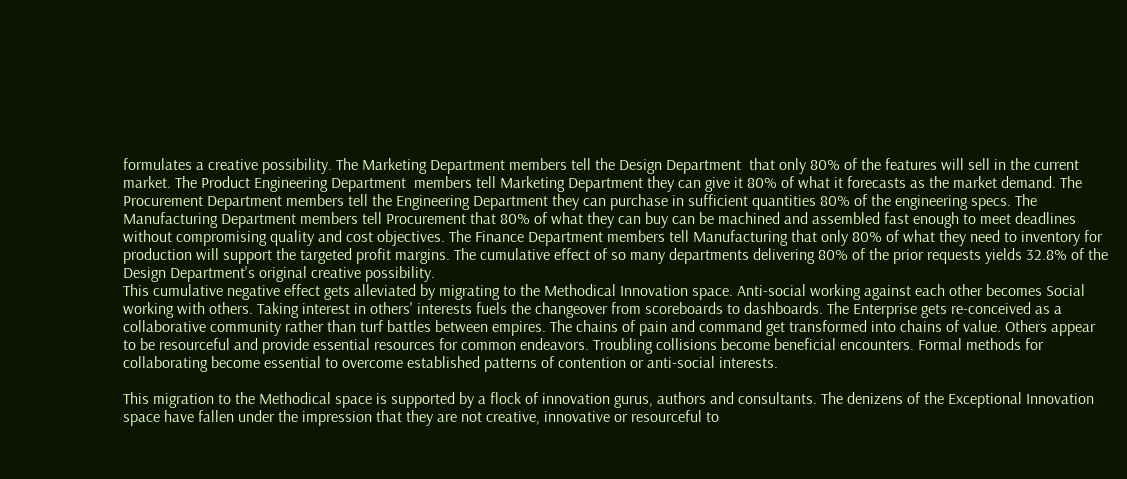formulates a creative possibility. The Marketing Department members tell the Design Department  that only 80% of the features will sell in the current market. The Product Engineering Department  members tell Marketing Department they can give it 80% of what it forecasts as the market demand. The Procurement Department members tell the Engineering Department they can purchase in sufficient quantities 80% of the engineering specs. The Manufacturing Department members tell Procurement that 80% of what they can buy can be machined and assembled fast enough to meet deadlines without compromising quality and cost objectives. The Finance Department members tell Manufacturing that only 80% of what they need to inventory for production will support the targeted profit margins. The cumulative effect of so many departments delivering 80% of the prior requests yields 32.8% of the Design Department's original creative possibility.
This cumulative negative effect gets alleviated by migrating to the Methodical Innovation space. Anti-social working against each other becomes Social working with others. Taking interest in others' interests fuels the changeover from scoreboards to dashboards. The Enterprise gets re-conceived as a collaborative community rather than turf battles between empires. The chains of pain and command get transformed into chains of value. Others appear to be resourceful and provide essential resources for common endeavors. Troubling collisions become beneficial encounters. Formal methods for collaborating become essential to overcome established patterns of contention or anti-social interests.

This migration to the Methodical space is supported by a flock of innovation gurus, authors and consultants. The denizens of the Exceptional Innovation space have fallen under the impression that they are not creative, innovative or resourceful to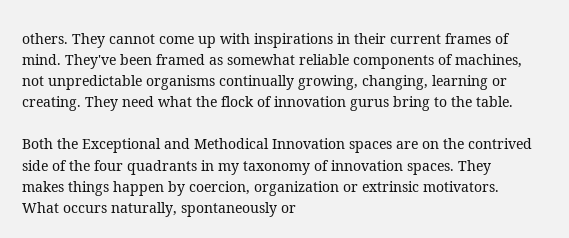others. They cannot come up with inspirations in their current frames of mind. They've been framed as somewhat reliable components of machines, not unpredictable organisms continually growing, changing, learning or creating. They need what the flock of innovation gurus bring to the table.

Both the Exceptional and Methodical Innovation spaces are on the contrived side of the four quadrants in my taxonomy of innovation spaces. They makes things happen by coercion, organization or extrinsic motivators. What occurs naturally, spontaneously or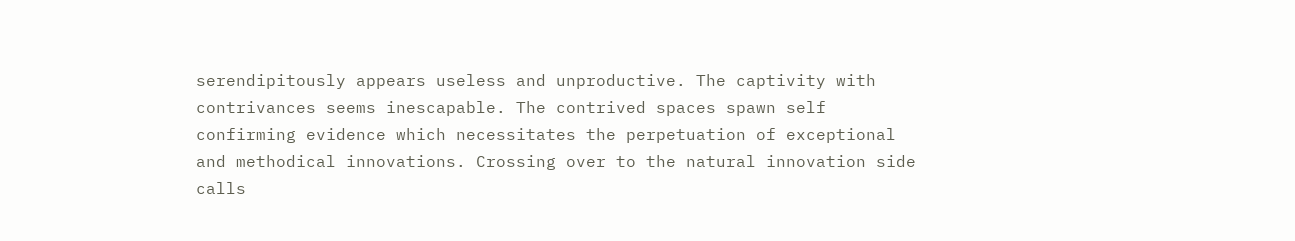serendipitously appears useless and unproductive. The captivity with contrivances seems inescapable. The contrived spaces spawn self confirming evidence which necessitates the perpetuation of exceptional and methodical innovations. Crossing over to the natural innovation side calls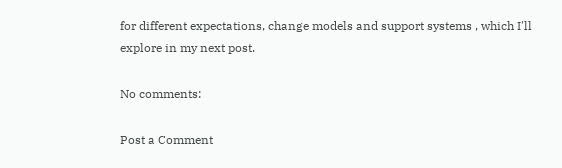for different expectations, change models and support systems , which I'll explore in my next post.

No comments:

Post a Comment